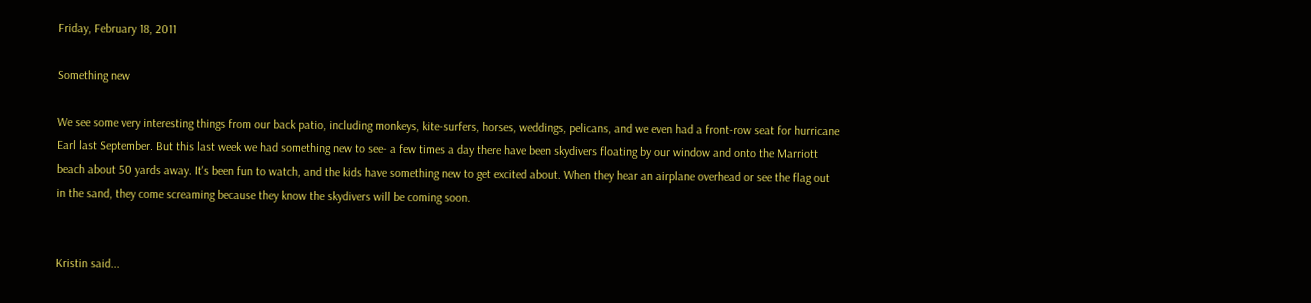Friday, February 18, 2011

Something new

We see some very interesting things from our back patio, including monkeys, kite-surfers, horses, weddings, pelicans, and we even had a front-row seat for hurricane Earl last September. But this last week we had something new to see- a few times a day there have been skydivers floating by our window and onto the Marriott beach about 50 yards away. It's been fun to watch, and the kids have something new to get excited about. When they hear an airplane overhead or see the flag out in the sand, they come screaming because they know the skydivers will be coming soon.


Kristin said...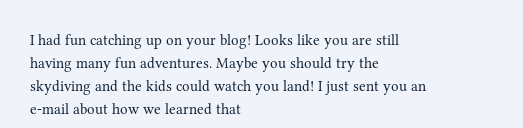I had fun catching up on your blog! Looks like you are still having many fun adventures. Maybe you should try the skydiving and the kids could watch you land! I just sent you an e-mail about how we learned that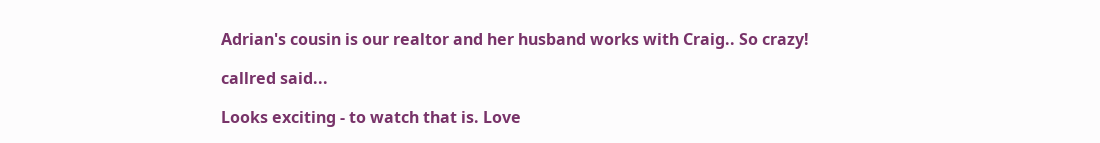Adrian's cousin is our realtor and her husband works with Craig.. So crazy!

callred said...

Looks exciting - to watch that is. Love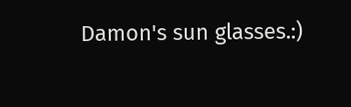Damon's sun glasses.:)